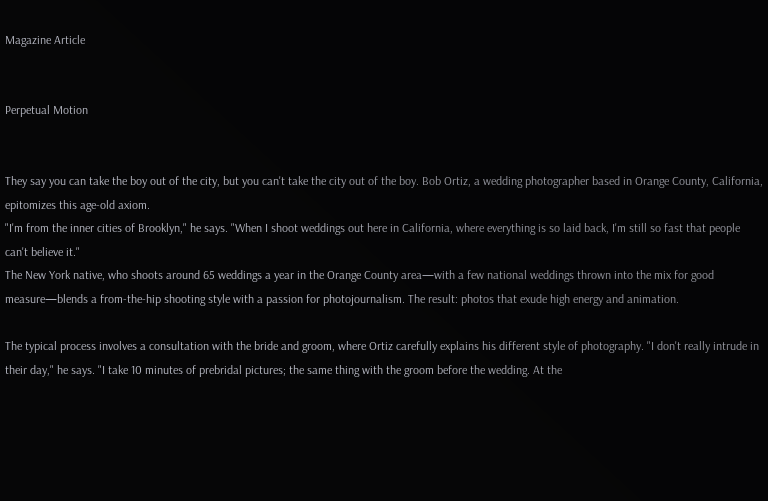Magazine Article


Perpetual Motion


They say you can take the boy out of the city, but you can't take the city out of the boy. Bob Ortiz, a wedding photographer based in Orange County, California, epitomizes this age-old axiom.
"I'm from the inner cities of Brooklyn," he says. "When I shoot weddings out here in California, where everything is so laid back, I'm still so fast that people can't believe it."
The New York native, who shoots around 65 weddings a year in the Orange County area—with a few national weddings thrown into the mix for good measure—blends a from-the-hip shooting style with a passion for photojournalism. The result: photos that exude high energy and animation.

The typical process involves a consultation with the bride and groom, where Ortiz carefully explains his different style of photography. "I don't really intrude in their day," he says. "I take 10 minutes of prebridal pictures; the same thing with the groom before the wedding. At the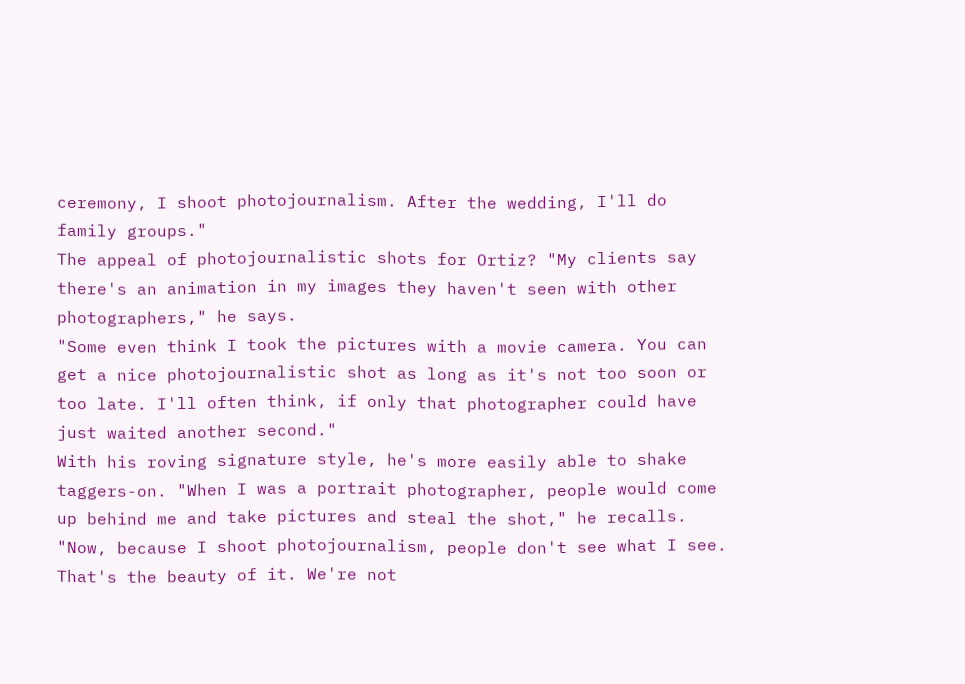ceremony, I shoot photojournalism. After the wedding, I'll do family groups."
The appeal of photojournalistic shots for Ortiz? "My clients say there's an animation in my images they haven't seen with other photographers," he says.
"Some even think I took the pictures with a movie camera. You can get a nice photojournalistic shot as long as it's not too soon or too late. I'll often think, if only that photographer could have just waited another second."
With his roving signature style, he's more easily able to shake taggers-on. "When I was a portrait photographer, people would come up behind me and take pictures and steal the shot," he recalls. "Now, because I shoot photojournalism, people don't see what I see. That's the beauty of it. We're not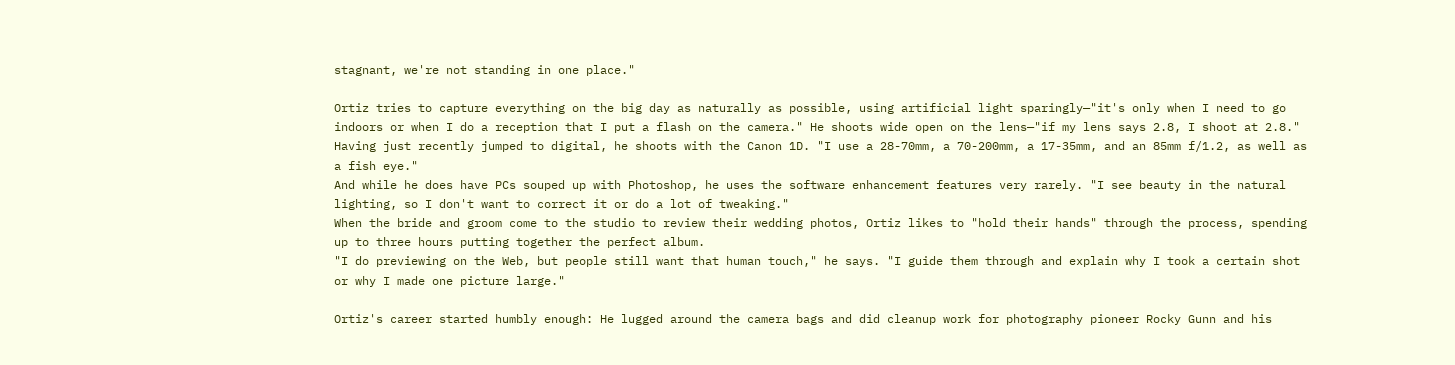stagnant, we're not standing in one place."

Ortiz tries to capture everything on the big day as naturally as possible, using artificial light sparingly—"it's only when I need to go indoors or when I do a reception that I put a flash on the camera." He shoots wide open on the lens—"if my lens says 2.8, I shoot at 2.8." Having just recently jumped to digital, he shoots with the Canon 1D. "I use a 28-70mm, a 70-200mm, a 17-35mm, and an 85mm f/1.2, as well as a fish eye."
And while he does have PCs souped up with Photoshop, he uses the software enhancement features very rarely. "I see beauty in the natural lighting, so I don't want to correct it or do a lot of tweaking."
When the bride and groom come to the studio to review their wedding photos, Ortiz likes to "hold their hands" through the process, spending up to three hours putting together the perfect album.
"I do previewing on the Web, but people still want that human touch," he says. "I guide them through and explain why I took a certain shot or why I made one picture large."

Ortiz's career started humbly enough: He lugged around the camera bags and did cleanup work for photography pioneer Rocky Gunn and his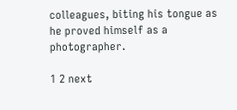colleagues, biting his tongue as he proved himself as a photographer.

1 2 next